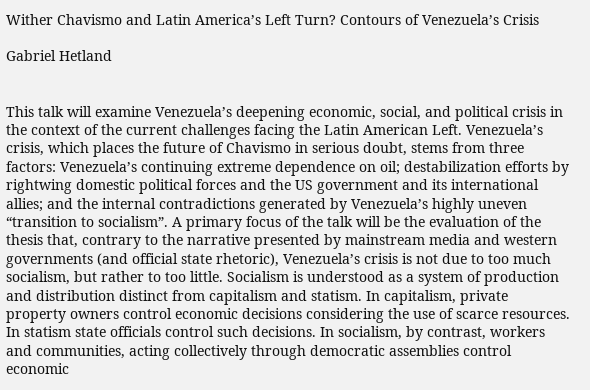Wither Chavismo and Latin America’s Left Turn? Contours of Venezuela’s Crisis

Gabriel Hetland


This talk will examine Venezuela’s deepening economic, social, and political crisis in the context of the current challenges facing the Latin American Left. Venezuela’s crisis, which places the future of Chavismo in serious doubt, stems from three factors: Venezuela’s continuing extreme dependence on oil; destabilization efforts by rightwing domestic political forces and the US government and its international allies; and the internal contradictions generated by Venezuela’s highly uneven “transition to socialism”. A primary focus of the talk will be the evaluation of the thesis that, contrary to the narrative presented by mainstream media and western governments (and official state rhetoric), Venezuela’s crisis is not due to too much socialism, but rather to too little. Socialism is understood as a system of production and distribution distinct from capitalism and statism. In capitalism, private property owners control economic decisions considering the use of scarce resources. In statism state officials control such decisions. In socialism, by contrast, workers and communities, acting collectively through democratic assemblies control economic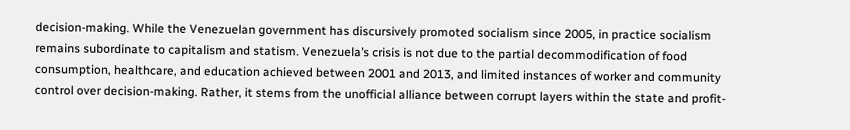decision-making. While the Venezuelan government has discursively promoted socialism since 2005, in practice socialism remains subordinate to capitalism and statism. Venezuela’s crisis is not due to the partial decommodification of food consumption, healthcare, and education achieved between 2001 and 2013, and limited instances of worker and community control over decision-making. Rather, it stems from the unofficial alliance between corrupt layers within the state and profit-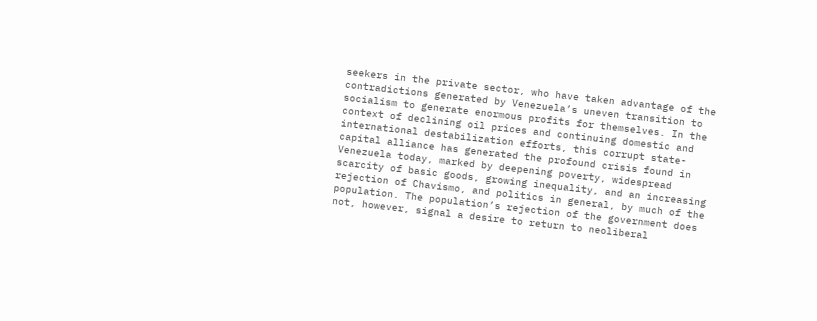seekers in the private sector, who have taken advantage of the contradictions generated by Venezuela’s uneven transition to socialism to generate enormous profits for themselves. In the context of declining oil prices and continuing domestic and international destabilization efforts, this corrupt state-capital alliance has generated the profound crisis found in Venezuela today, marked by deepening poverty, widespread scarcity of basic goods, growing inequality, and an increasing rejection of Chavismo, and politics in general, by much of the population. The population’s rejection of the government does not, however, signal a desire to return to neoliberal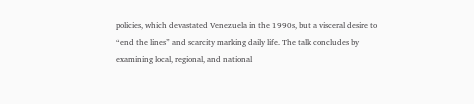policies, which devastated Venezuela in the 1990s, but a visceral desire to “end the lines” and scarcity marking daily life. The talk concludes by examining local, regional, and national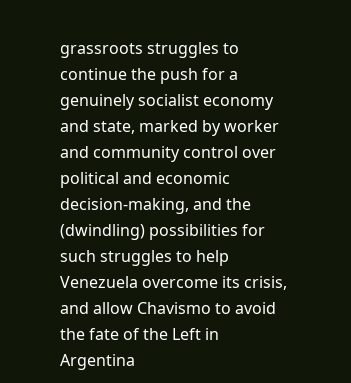grassroots struggles to continue the push for a genuinely socialist economy and state, marked by worker and community control over political and economic decision-making, and the (dwindling) possibilities for such struggles to help Venezuela overcome its crisis, and allow Chavismo to avoid the fate of the Left in Argentina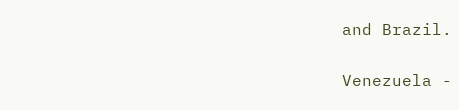and Brazil.

Venezuela -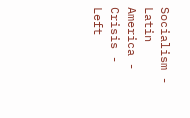Socialism - Latin America - Crisis - Left